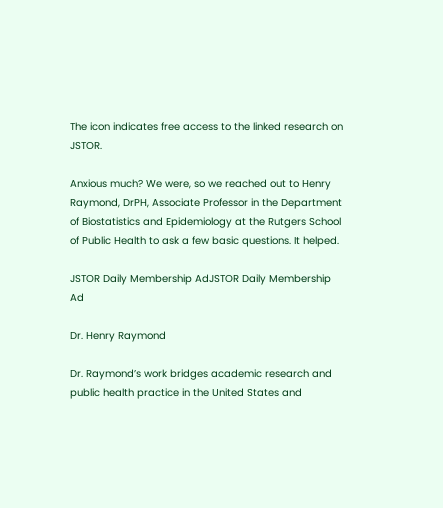The icon indicates free access to the linked research on JSTOR.

Anxious much? We were, so we reached out to Henry Raymond, DrPH, Associate Professor in the Department of Biostatistics and Epidemiology at the Rutgers School of Public Health to ask a few basic questions. It helped.

JSTOR Daily Membership AdJSTOR Daily Membership Ad

Dr. Henry Raymond

Dr. Raymond’s work bridges academic research and public health practice in the United States and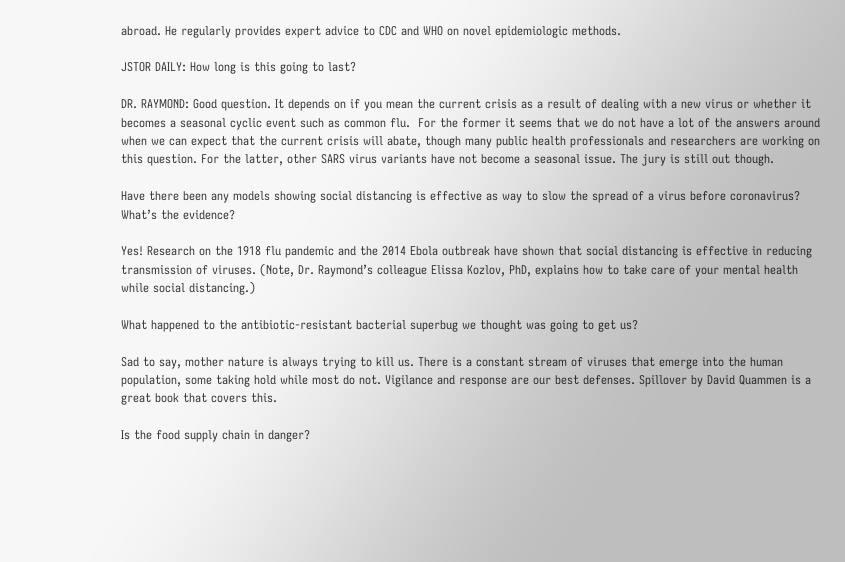abroad. He regularly provides expert advice to CDC and WHO on novel epidemiologic methods.

JSTOR DAILY: How long is this going to last?

DR. RAYMOND: Good question. It depends on if you mean the current crisis as a result of dealing with a new virus or whether it becomes a seasonal cyclic event such as common flu.  For the former it seems that we do not have a lot of the answers around when we can expect that the current crisis will abate, though many public health professionals and researchers are working on this question. For the latter, other SARS virus variants have not become a seasonal issue. The jury is still out though.

Have there been any models showing social distancing is effective as way to slow the spread of a virus before coronavirus? What’s the evidence?

Yes! Research on the 1918 flu pandemic and the 2014 Ebola outbreak have shown that social distancing is effective in reducing transmission of viruses. (Note, Dr. Raymond’s colleague Elissa Kozlov, PhD, explains how to take care of your mental health while social distancing.)

What happened to the antibiotic-resistant bacterial superbug we thought was going to get us?

Sad to say, mother nature is always trying to kill us. There is a constant stream of viruses that emerge into the human population, some taking hold while most do not. Vigilance and response are our best defenses. Spillover by David Quammen is a great book that covers this.

Is the food supply chain in danger?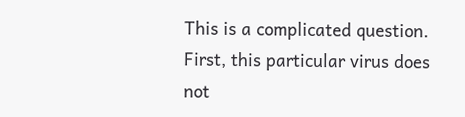This is a complicated question. First, this particular virus does not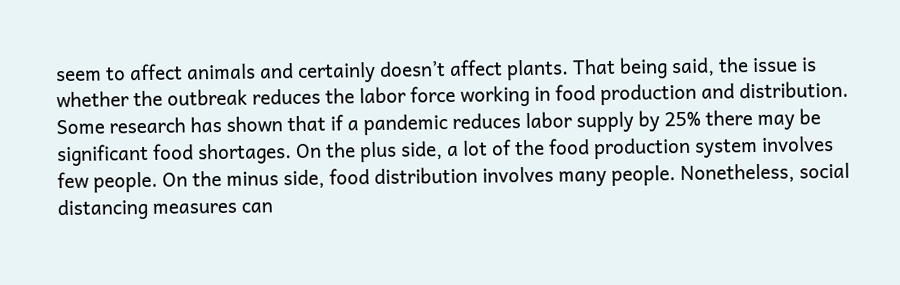seem to affect animals and certainly doesn’t affect plants. That being said, the issue is whether the outbreak reduces the labor force working in food production and distribution. Some research has shown that if a pandemic reduces labor supply by 25% there may be significant food shortages. On the plus side, a lot of the food production system involves few people. On the minus side, food distribution involves many people. Nonetheless, social distancing measures can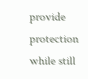provide protection while still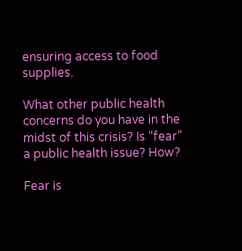ensuring access to food supplies.

What other public health concerns do you have in the midst of this crisis? Is “fear” a public health issue? How?

Fear is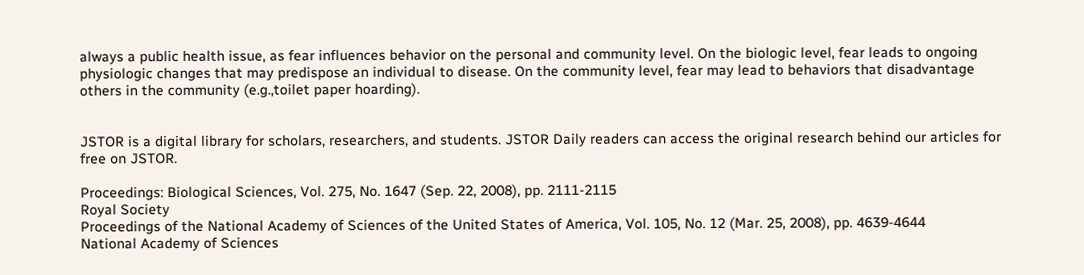always a public health issue, as fear influences behavior on the personal and community level. On the biologic level, fear leads to ongoing physiologic changes that may predispose an individual to disease. On the community level, fear may lead to behaviors that disadvantage others in the community (e.g.,toilet paper hoarding).


JSTOR is a digital library for scholars, researchers, and students. JSTOR Daily readers can access the original research behind our articles for free on JSTOR.

Proceedings: Biological Sciences, Vol. 275, No. 1647 (Sep. 22, 2008), pp. 2111-2115
Royal Society
Proceedings of the National Academy of Sciences of the United States of America, Vol. 105, No. 12 (Mar. 25, 2008), pp. 4639-4644
National Academy of Sciences